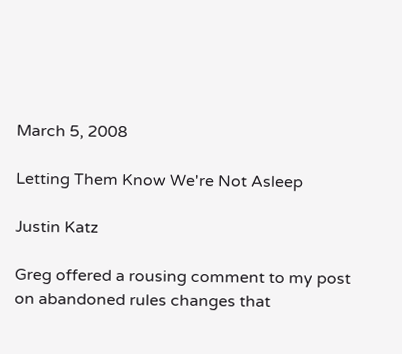March 5, 2008

Letting Them Know We're Not Asleep

Justin Katz

Greg offered a rousing comment to my post on abandoned rules changes that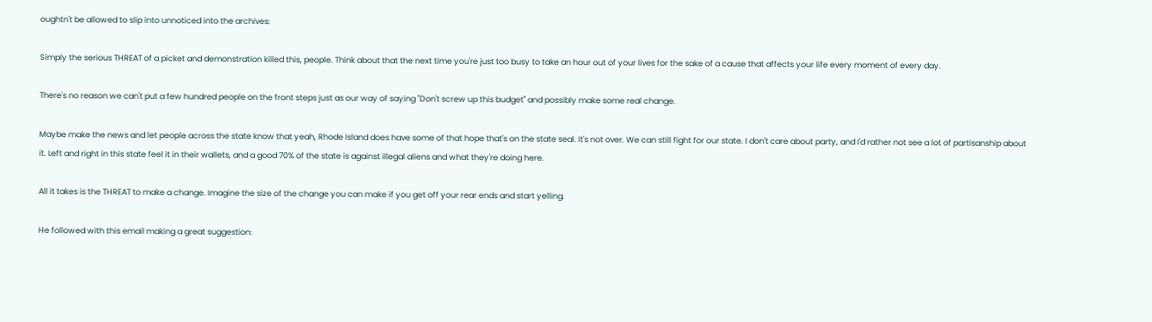oughtn't be allowed to slip into unnoticed into the archives:

Simply the serious THREAT of a picket and demonstration killed this, people. Think about that the next time you're just too busy to take an hour out of your lives for the sake of a cause that affects your life every moment of every day.

There's no reason we can't put a few hundred people on the front steps just as our way of saying "Don't screw up this budget" and possibly make some real change.

Maybe make the news and let people across the state know that yeah, Rhode Island does have some of that hope that's on the state seal. It's not over. We can still fight for our state. I don't care about party, and I'd rather not see a lot of partisanship about it. Left and right in this state feel it in their wallets, and a good 70% of the state is against illegal aliens and what they're doing here.

All it takes is the THREAT to make a change. Imagine the size of the change you can make if you get off your rear ends and start yelling.

He followed with this email making a great suggestion: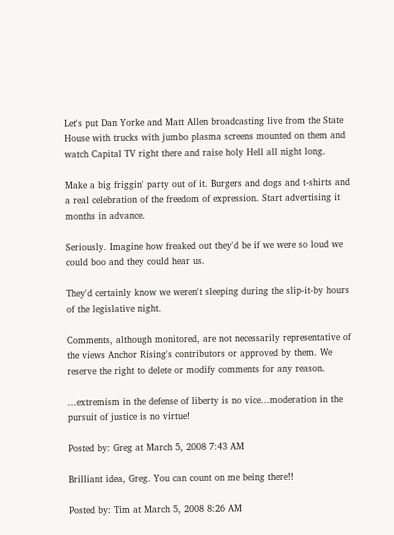Let's put Dan Yorke and Matt Allen broadcasting live from the State House with trucks with jumbo plasma screens mounted on them and watch Capital TV right there and raise holy Hell all night long.

Make a big friggin' party out of it. Burgers and dogs and t-shirts and a real celebration of the freedom of expression. Start advertising it months in advance.

Seriously. Imagine how freaked out they'd be if we were so loud we could boo and they could hear us.

They'd certainly know we weren't sleeping during the slip-it-by hours of the legislative night.

Comments, although monitored, are not necessarily representative of the views Anchor Rising's contributors or approved by them. We reserve the right to delete or modify comments for any reason.

...extremism in the defense of liberty is no vice...moderation in the pursuit of justice is no virtue!

Posted by: Greg at March 5, 2008 7:43 AM

Brilliant idea, Greg. You can count on me being there!!

Posted by: Tim at March 5, 2008 8:26 AM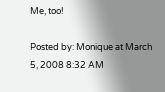Me, too!

Posted by: Monique at March 5, 2008 8:32 AM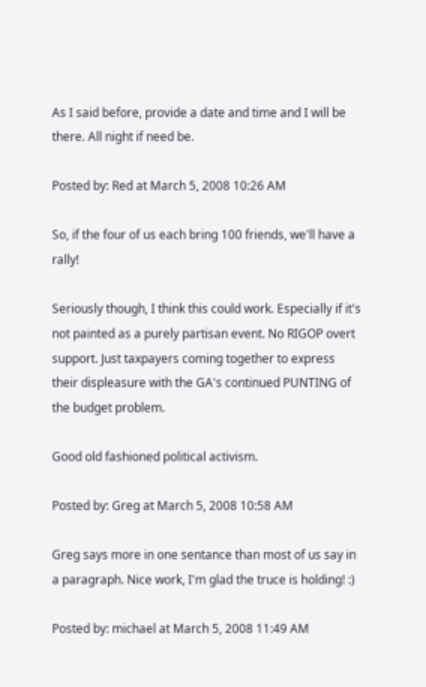As I said before, provide a date and time and I will be there. All night if need be.

Posted by: Red at March 5, 2008 10:26 AM

So, if the four of us each bring 100 friends, we'll have a rally!

Seriously though, I think this could work. Especially if it's not painted as a purely partisan event. No RIGOP overt support. Just taxpayers coming together to express their displeasure with the GA's continued PUNTING of the budget problem.

Good old fashioned political activism.

Posted by: Greg at March 5, 2008 10:58 AM

Greg says more in one sentance than most of us say in a paragraph. Nice work, I'm glad the truce is holding! :)

Posted by: michael at March 5, 2008 11:49 AM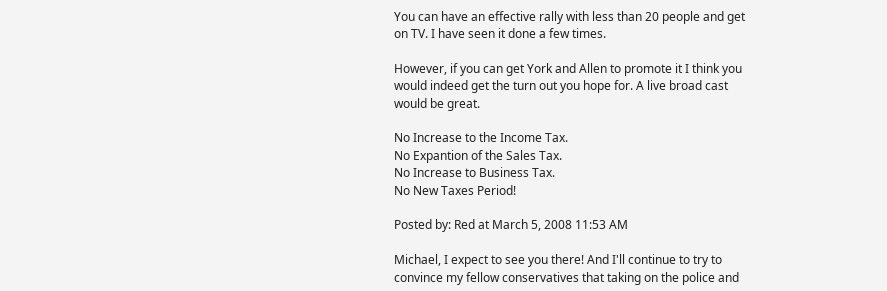You can have an effective rally with less than 20 people and get on TV. I have seen it done a few times.

However, if you can get York and Allen to promote it I think you would indeed get the turn out you hope for. A live broad cast would be great.

No Increase to the Income Tax.
No Expantion of the Sales Tax.
No Increase to Business Tax.
No New Taxes Period!

Posted by: Red at March 5, 2008 11:53 AM

Michael, I expect to see you there! And I'll continue to try to convince my fellow conservatives that taking on the police and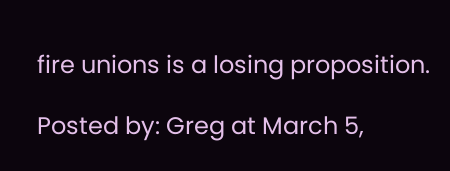fire unions is a losing proposition.

Posted by: Greg at March 5,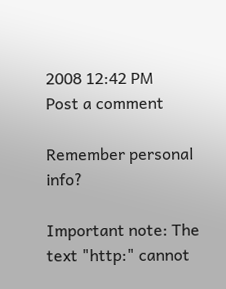2008 12:42 PM
Post a comment

Remember personal info?

Important note: The text "http:" cannot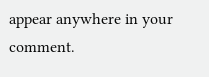appear anywhere in your comment.